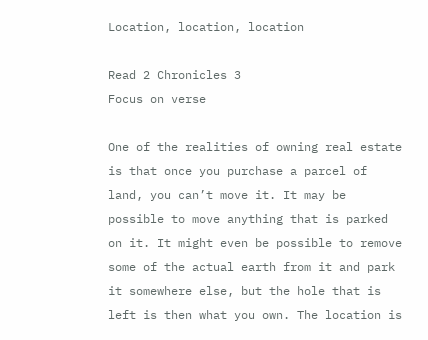Location, location, location

Read 2 Chronicles 3
Focus on verse

One of the realities of owning real estate is that once you purchase a parcel of land, you can’t move it. It may be possible to move anything that is parked on it. It might even be possible to remove some of the actual earth from it and park it somewhere else, but the hole that is left is then what you own. The location is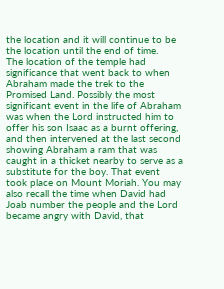the location and it will continue to be the location until the end of time.
The location of the temple had significance that went back to when Abraham made the trek to the Promised Land. Possibly the most significant event in the life of Abraham was when the Lord instructed him to offer his son Isaac as a burnt offering, and then intervened at the last second showing Abraham a ram that was caught in a thicket nearby to serve as a substitute for the boy. That event took place on Mount Moriah. You may also recall the time when David had Joab number the people and the Lord became angry with David, that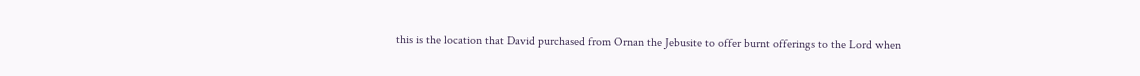this is the location that David purchased from Ornan the Jebusite to offer burnt offerings to the Lord when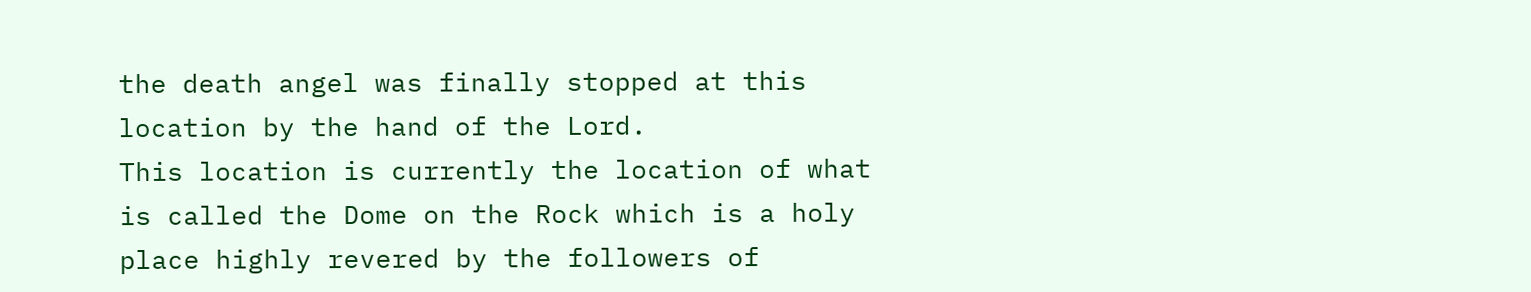the death angel was finally stopped at this location by the hand of the Lord.
This location is currently the location of what is called the Dome on the Rock which is a holy place highly revered by the followers of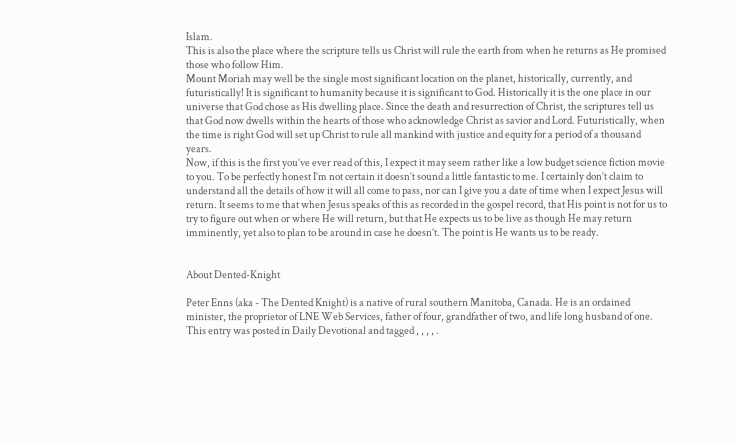Islam.
This is also the place where the scripture tells us Christ will rule the earth from when he returns as He promised those who follow Him.
Mount Moriah may well be the single most significant location on the planet, historically, currently, and futuristically! It is significant to humanity because it is significant to God. Historically it is the one place in our universe that God chose as His dwelling place. Since the death and resurrection of Christ, the scriptures tell us that God now dwells within the hearts of those who acknowledge Christ as savior and Lord. Futuristically, when the time is right God will set up Christ to rule all mankind with justice and equity for a period of a thousand years.
Now, if this is the first you’ve ever read of this, I expect it may seem rather like a low budget science fiction movie to you. To be perfectly honest I’m not certain it doesn’t sound a little fantastic to me. I certainly don’t claim to understand all the details of how it will all come to pass, nor can I give you a date of time when I expect Jesus will return. It seems to me that when Jesus speaks of this as recorded in the gospel record, that His point is not for us to try to figure out when or where He will return, but that He expects us to be live as though He may return imminently, yet also to plan to be around in case he doesn’t. The point is He wants us to be ready.


About Dented-Knight

Peter Enns (aka - The Dented Knight) is a native of rural southern Manitoba, Canada. He is an ordained minister, the proprietor of LNE Web Services, father of four, grandfather of two, and life long husband of one.
This entry was posted in Daily Devotional and tagged , , , , .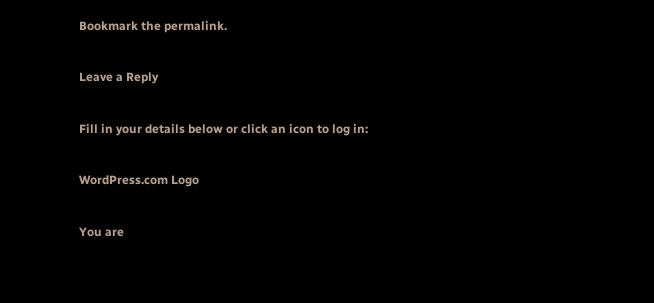Bookmark the permalink.

Leave a Reply

Fill in your details below or click an icon to log in:

WordPress.com Logo

You are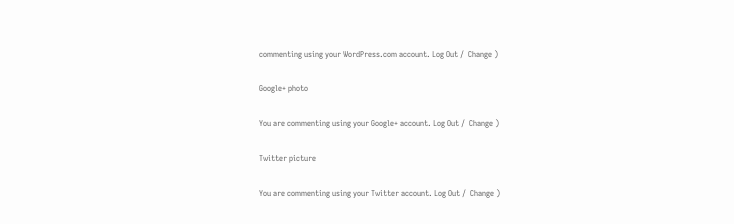commenting using your WordPress.com account. Log Out /  Change )

Google+ photo

You are commenting using your Google+ account. Log Out /  Change )

Twitter picture

You are commenting using your Twitter account. Log Out /  Change )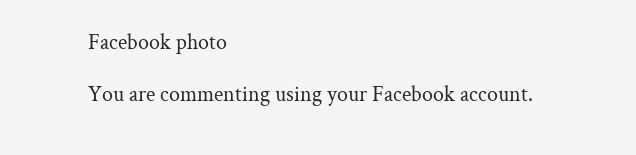Facebook photo

You are commenting using your Facebook account.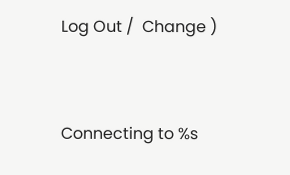Log Out /  Change )


Connecting to %s